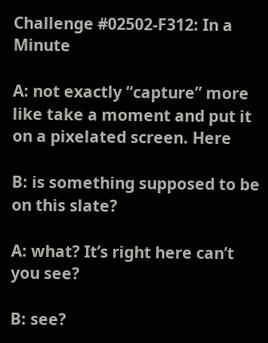Challenge #02502-F312: In a Minute

A: not exactly “capture” more like take a moment and put it on a pixelated screen. Here

B: is something supposed to be on this slate?

A: what? It’s right here can’t you see?

B: see?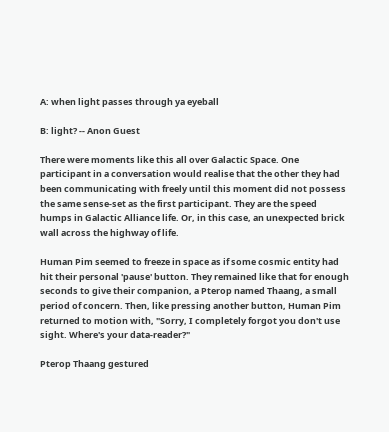A: when light passes through ya eyeball

B: light? -- Anon Guest

There were moments like this all over Galactic Space. One participant in a conversation would realise that the other they had been communicating with freely until this moment did not possess the same sense-set as the first participant. They are the speed humps in Galactic Alliance life. Or, in this case, an unexpected brick wall across the highway of life.

Human Pim seemed to freeze in space as if some cosmic entity had hit their personal 'pause' button. They remained like that for enough seconds to give their companion, a Pterop named Thaang, a small period of concern. Then, like pressing another button, Human Pim returned to motion with, "Sorry, I completely forgot you don't use sight. Where's your data-reader?"

Pterop Thaang gestured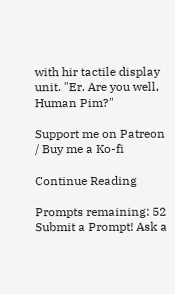with hir tactile display unit. "Er. Are you well, Human Pim?"

Support me on Patreon / Buy me a Ko-fi

Continue Reading

Prompts remaining: 52 Submit a Prompt! Ask a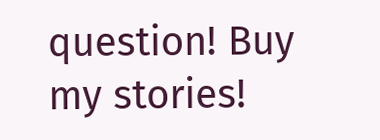question! Buy my stories!